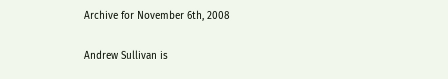Archive for November 6th, 2008

Andrew Sullivan is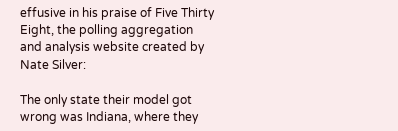effusive in his praise of Five Thirty Eight, the polling aggregation and analysis website created by Nate Silver:

The only state their model got wrong was Indiana, where they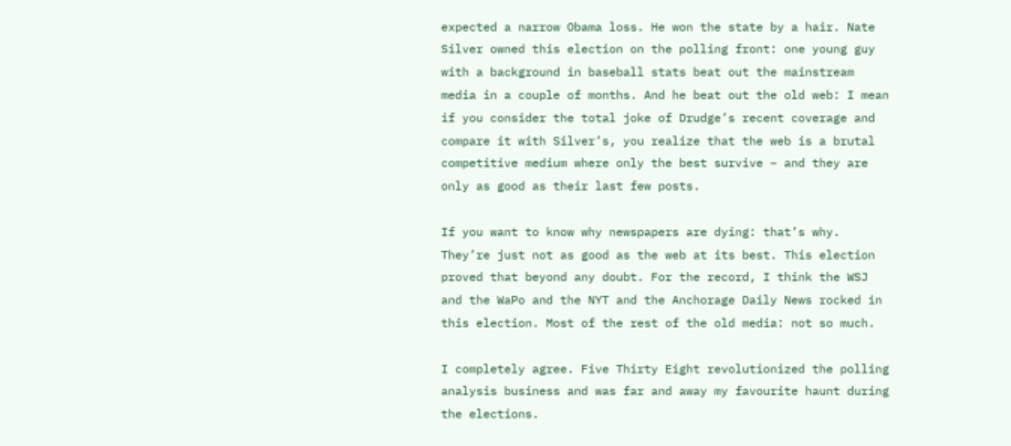expected a narrow Obama loss. He won the state by a hair. Nate Silver owned this election on the polling front: one young guy with a background in baseball stats beat out the mainstream media in a couple of months. And he beat out the old web: I mean if you consider the total joke of Drudge’s recent coverage and compare it with Silver’s, you realize that the web is a brutal competitive medium where only the best survive – and they are only as good as their last few posts.

If you want to know why newspapers are dying: that’s why. They’re just not as good as the web at its best. This election proved that beyond any doubt. For the record, I think the WSJ and the WaPo and the NYT and the Anchorage Daily News rocked in this election. Most of the rest of the old media: not so much.

I completely agree. Five Thirty Eight revolutionized the polling analysis business and was far and away my favourite haunt during the elections.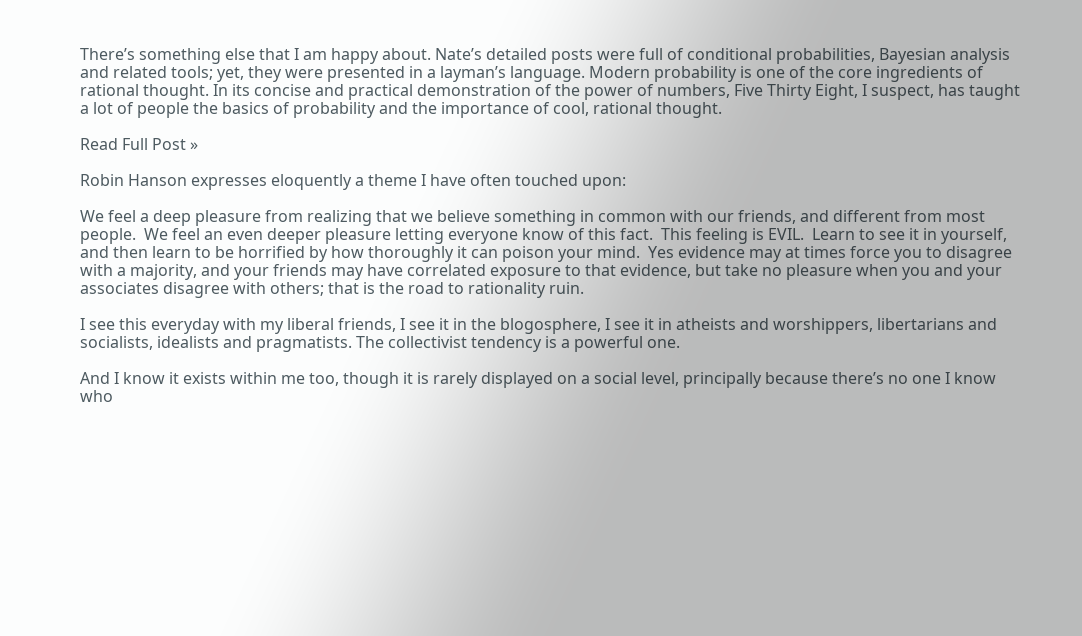There’s something else that I am happy about. Nate’s detailed posts were full of conditional probabilities, Bayesian analysis and related tools; yet, they were presented in a layman’s language. Modern probability is one of the core ingredients of rational thought. In its concise and practical demonstration of the power of numbers, Five Thirty Eight, I suspect, has taught a lot of people the basics of probability and the importance of cool, rational thought.

Read Full Post »

Robin Hanson expresses eloquently a theme I have often touched upon:

We feel a deep pleasure from realizing that we believe something in common with our friends, and different from most people.  We feel an even deeper pleasure letting everyone know of this fact.  This feeling is EVIL.  Learn to see it in yourself, and then learn to be horrified by how thoroughly it can poison your mind.  Yes evidence may at times force you to disagree with a majority, and your friends may have correlated exposure to that evidence, but take no pleasure when you and your associates disagree with others; that is the road to rationality ruin.

I see this everyday with my liberal friends, I see it in the blogosphere, I see it in atheists and worshippers, libertarians and socialists, idealists and pragmatists. The collectivist tendency is a powerful one.

And I know it exists within me too, though it is rarely displayed on a social level, principally because there’s no one I know who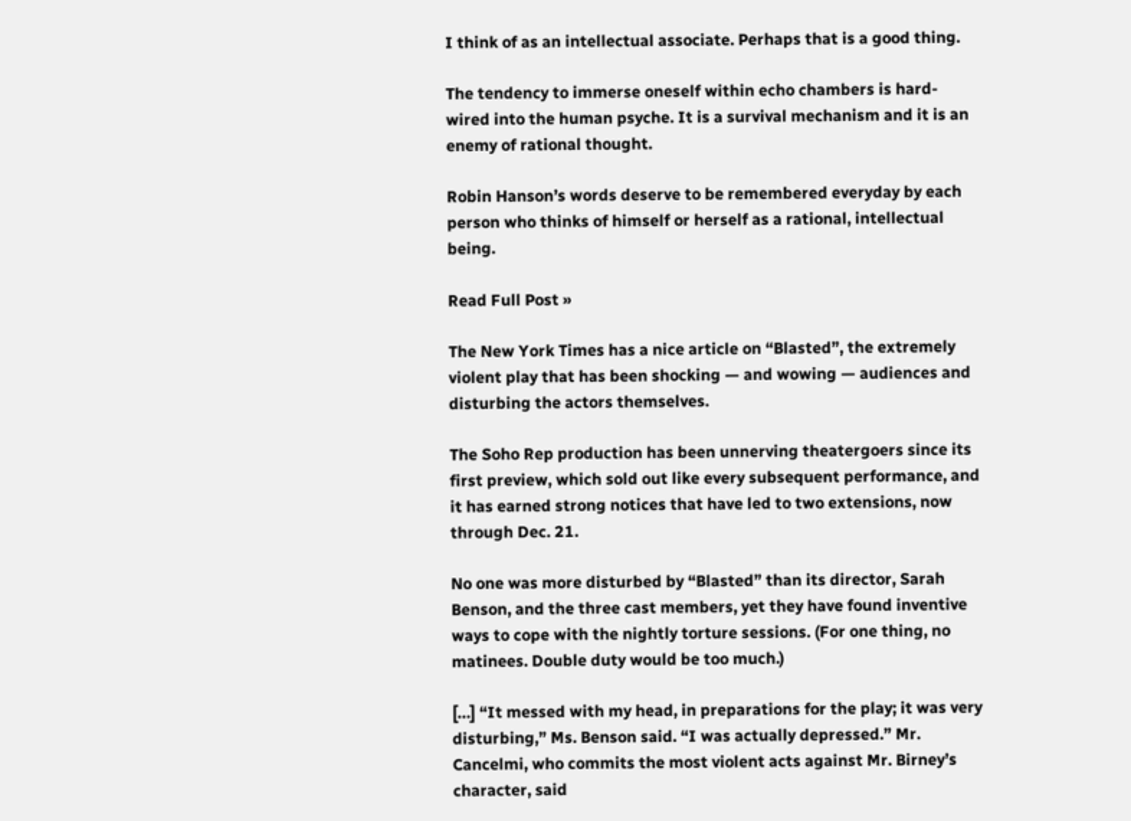I think of as an intellectual associate. Perhaps that is a good thing.

The tendency to immerse oneself within echo chambers is hard-wired into the human psyche. It is a survival mechanism and it is an enemy of rational thought.

Robin Hanson’s words deserve to be remembered everyday by each person who thinks of himself or herself as a rational, intellectual being.

Read Full Post »

The New York Times has a nice article on “Blasted”, the extremely violent play that has been shocking — and wowing — audiences and disturbing the actors themselves.

The Soho Rep production has been unnerving theatergoers since its first preview, which sold out like every subsequent performance, and it has earned strong notices that have led to two extensions, now through Dec. 21.

No one was more disturbed by “Blasted” than its director, Sarah Benson, and the three cast members, yet they have found inventive ways to cope with the nightly torture sessions. (For one thing, no matinees. Double duty would be too much.)

[…] “It messed with my head, in preparations for the play; it was very disturbing,” Ms. Benson said. “I was actually depressed.” Mr. Cancelmi, who commits the most violent acts against Mr. Birney’s character, said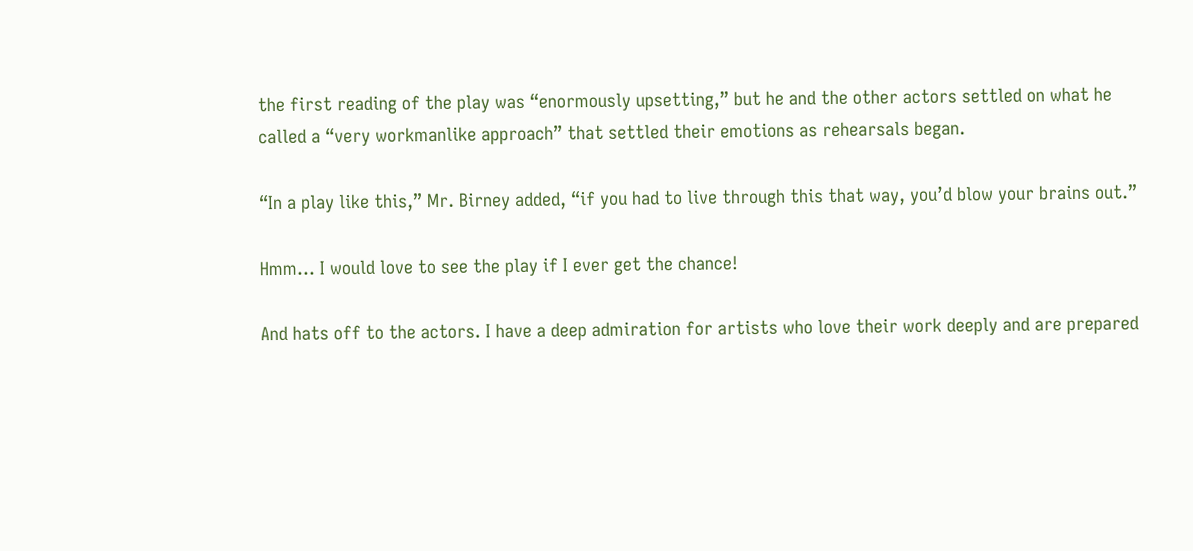the first reading of the play was “enormously upsetting,” but he and the other actors settled on what he called a “very workmanlike approach” that settled their emotions as rehearsals began.

“In a play like this,” Mr. Birney added, “if you had to live through this that way, you’d blow your brains out.”

Hmm… I would love to see the play if I ever get the chance!

And hats off to the actors. I have a deep admiration for artists who love their work deeply and are prepared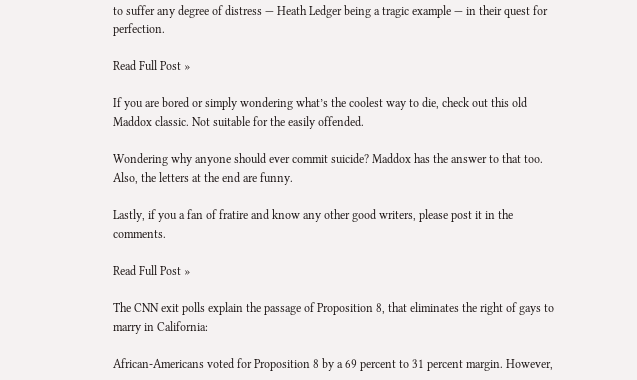to suffer any degree of distress — Heath Ledger being a tragic example — in their quest for perfection.

Read Full Post »

If you are bored or simply wondering what’s the coolest way to die, check out this old Maddox classic. Not suitable for the easily offended.

Wondering why anyone should ever commit suicide? Maddox has the answer to that too. Also, the letters at the end are funny.

Lastly, if you a fan of fratire and know any other good writers, please post it in the comments.

Read Full Post »

The CNN exit polls explain the passage of Proposition 8, that eliminates the right of gays to marry in California:

African-Americans voted for Proposition 8 by a 69 percent to 31 percent margin. However,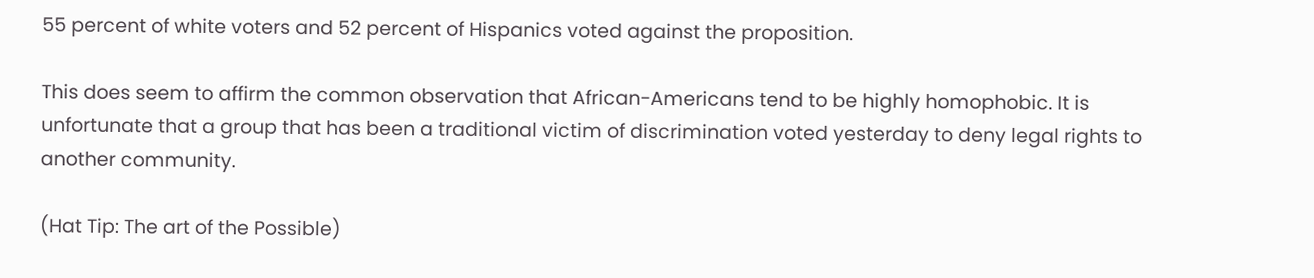55 percent of white voters and 52 percent of Hispanics voted against the proposition.

This does seem to affirm the common observation that African-Americans tend to be highly homophobic. It is unfortunate that a group that has been a traditional victim of discrimination voted yesterday to deny legal rights to another community.

(Hat Tip: The art of the Possible)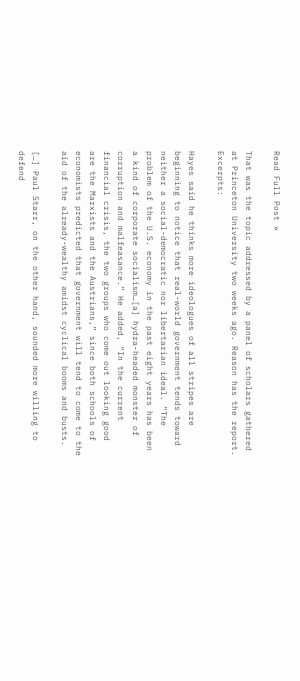Read Full Post »

That was the topic addressed by a panel of scholars gathered at Princeton University two weeks ago. Reason has the report. Excerpts:

Hayes said he thinks more ideologues of all stripes are beginning to notice that real-world government tends toward neither a social-democratic nor libertarian ideal. “The problem of the U.S. economy in the past eight years has been a kind of corporate socialism…[a] hydra-headed monster of corruption and malfeasance.” He added, “In the current financial crisis, the two groups who come out looking good are the Marxists and the Austrians,” since both schools of economists predicted that government will tend to come to the aid of the already-wealthy amidst cyclical booms and busts.

[…] Paul Starr, on the other hand, sounded more willing to defend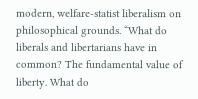modern, welfare-statist liberalism on philosophical grounds. “What do liberals and libertarians have in common? The fundamental value of liberty. What do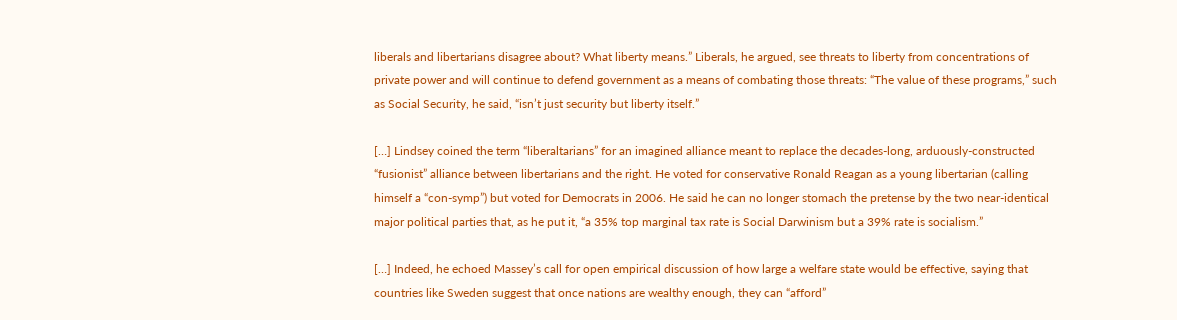liberals and libertarians disagree about? What liberty means.” Liberals, he argued, see threats to liberty from concentrations of private power and will continue to defend government as a means of combating those threats: “The value of these programs,” such as Social Security, he said, “isn’t just security but liberty itself.”

[…] Lindsey coined the term “liberaltarians” for an imagined alliance meant to replace the decades-long, arduously-constructed “fusionist” alliance between libertarians and the right. He voted for conservative Ronald Reagan as a young libertarian (calling himself a “con-symp”) but voted for Democrats in 2006. He said he can no longer stomach the pretense by the two near-identical major political parties that, as he put it, “a 35% top marginal tax rate is Social Darwinism but a 39% rate is socialism.”

[…] Indeed, he echoed Massey’s call for open empirical discussion of how large a welfare state would be effective, saying that countries like Sweden suggest that once nations are wealthy enough, they can “afford”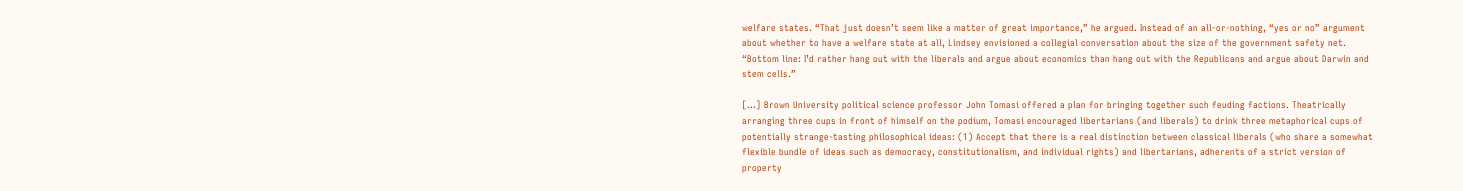welfare states. “That just doesn’t seem like a matter of great importance,” he argued. Instead of an all-or-nothing, “yes or no” argument about whether to have a welfare state at all, Lindsey envisioned a collegial conversation about the size of the government safety net. “Bottom line: I’d rather hang out with the liberals and argue about economics than hang out with the Republicans and argue about Darwin and stem cells.”

[…] Brown University political science professor John Tomasi offered a plan for bringing together such feuding factions. Theatrically arranging three cups in front of himself on the podium, Tomasi encouraged libertarians (and liberals) to drink three metaphorical cups of potentially strange-tasting philosophical ideas: (1) Accept that there is a real distinction between classical liberals (who share a somewhat flexible bundle of ideas such as democracy, constitutionalism, and individual rights) and libertarians, adherents of a strict version of property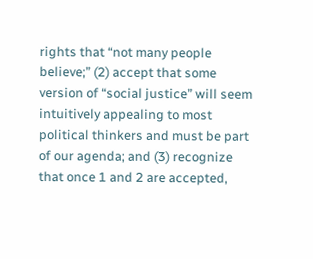rights that “not many people believe;” (2) accept that some version of “social justice” will seem intuitively appealing to most political thinkers and must be part of our agenda; and (3) recognize that once 1 and 2 are accepted,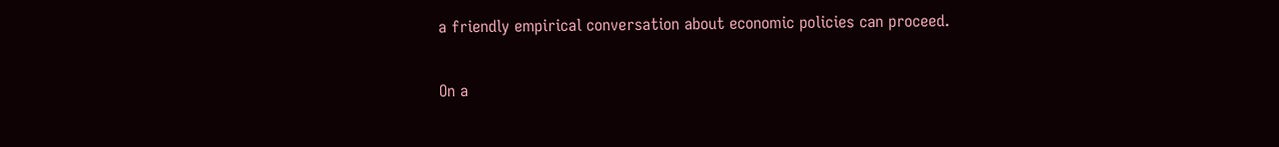a friendly empirical conversation about economic policies can proceed.

On a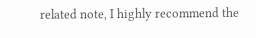related note, I highly recommend the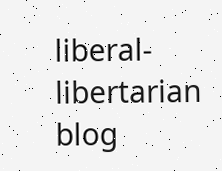liberal-libertarian blog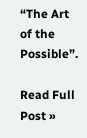“The Art of the Possible”.

Read Full Post »